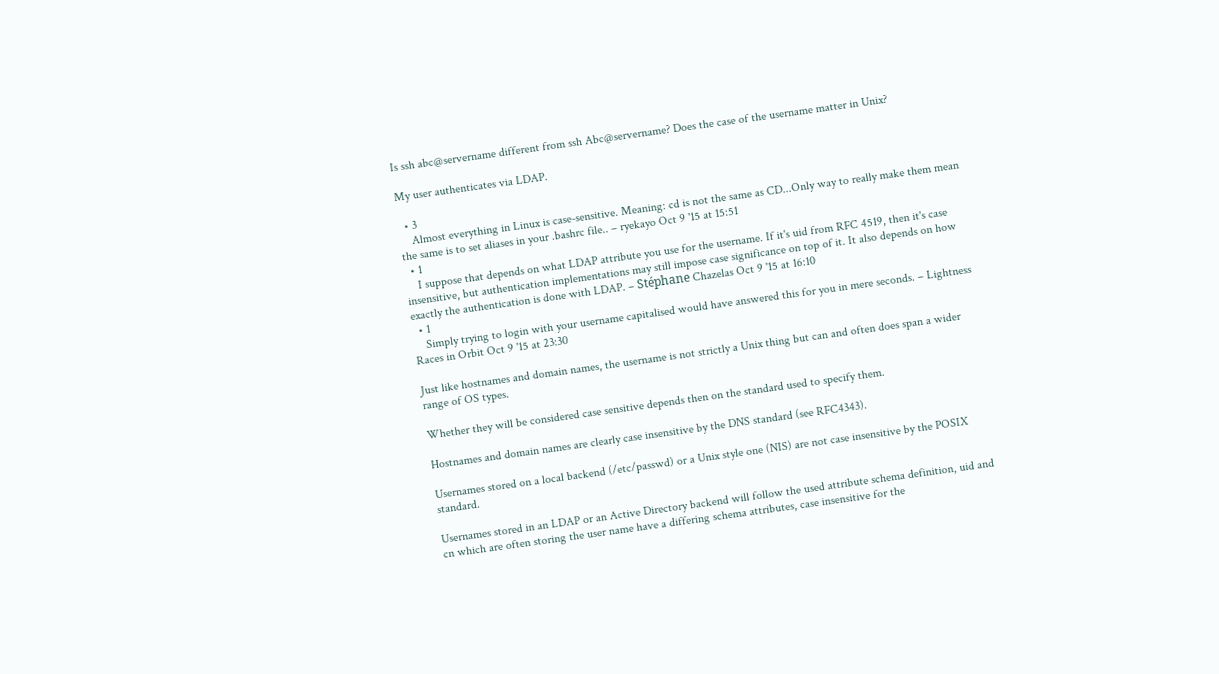Is ssh abc@servername different from ssh Abc@servername? Does the case of the username matter in Unix?

My user authenticates via LDAP.

  • 3
    Almost everything in Linux is case-sensitive. Meaning: cd is not the same as CD...Only way to really make them mean the same is to set aliases in your .bashrc file.. – ryekayo Oct 9 '15 at 15:51
  • 1
    I suppose that depends on what LDAP attribute you use for the username. If it's uid from RFC 4519, then it's case insensitive, but authentication implementations may still impose case significance on top of it. It also depends on how exactly the authentication is done with LDAP. – Stéphane Chazelas Oct 9 '15 at 16:10
  • 1
    Simply trying to login with your username capitalised would have answered this for you in mere seconds. – Lightness Races in Orbit Oct 9 '15 at 23:30

Just like hostnames and domain names, the username is not strictly a Unix thing but can and often does span a wider range of OS types.

Whether they will be considered case sensitive depends then on the standard used to specify them.

Hostnames and domain names are clearly case insensitive by the DNS standard (see RFC4343).

Usernames stored on a local backend (/etc/passwd) or a Unix style one (NIS) are not case insensitive by the POSIX standard.

Usernames stored in an LDAP or an Active Directory backend will follow the used attribute schema definition, uid and cn which are often storing the user name have a differing schema attributes, case insensitive for the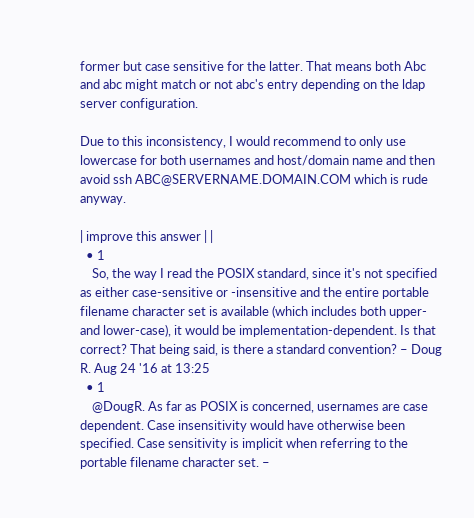former but case sensitive for the latter. That means both Abc and abc might match or not abc's entry depending on the ldap server configuration.

Due to this inconsistency, I would recommend to only use lowercase for both usernames and host/domain name and then avoid ssh ABC@SERVERNAME.DOMAIN.COM which is rude anyway.

| improve this answer | |
  • 1
    So, the way I read the POSIX standard, since it's not specified as either case-sensitive or -insensitive and the entire portable filename character set is available (which includes both upper- and lower-case), it would be implementation-dependent. Is that correct? That being said, is there a standard convention? – Doug R. Aug 24 '16 at 13:25
  • 1
    @DougR. As far as POSIX is concerned, usernames are case dependent. Case insensitivity would have otherwise been specified. Case sensitivity is implicit when referring to the portable filename character set. –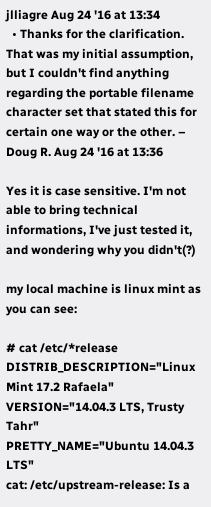jlliagre Aug 24 '16 at 13:34
  • Thanks for the clarification. That was my initial assumption, but I couldn't find anything regarding the portable filename character set that stated this for certain one way or the other. – Doug R. Aug 24 '16 at 13:36

Yes it is case sensitive. I'm not able to bring technical informations, I've just tested it, and wondering why you didn't(?)

my local machine is linux mint as you can see:

# cat /etc/*release
DISTRIB_DESCRIPTION="Linux Mint 17.2 Rafaela"
VERSION="14.04.3 LTS, Trusty Tahr"
PRETTY_NAME="Ubuntu 14.04.3 LTS"
cat: /etc/upstream-release: Is a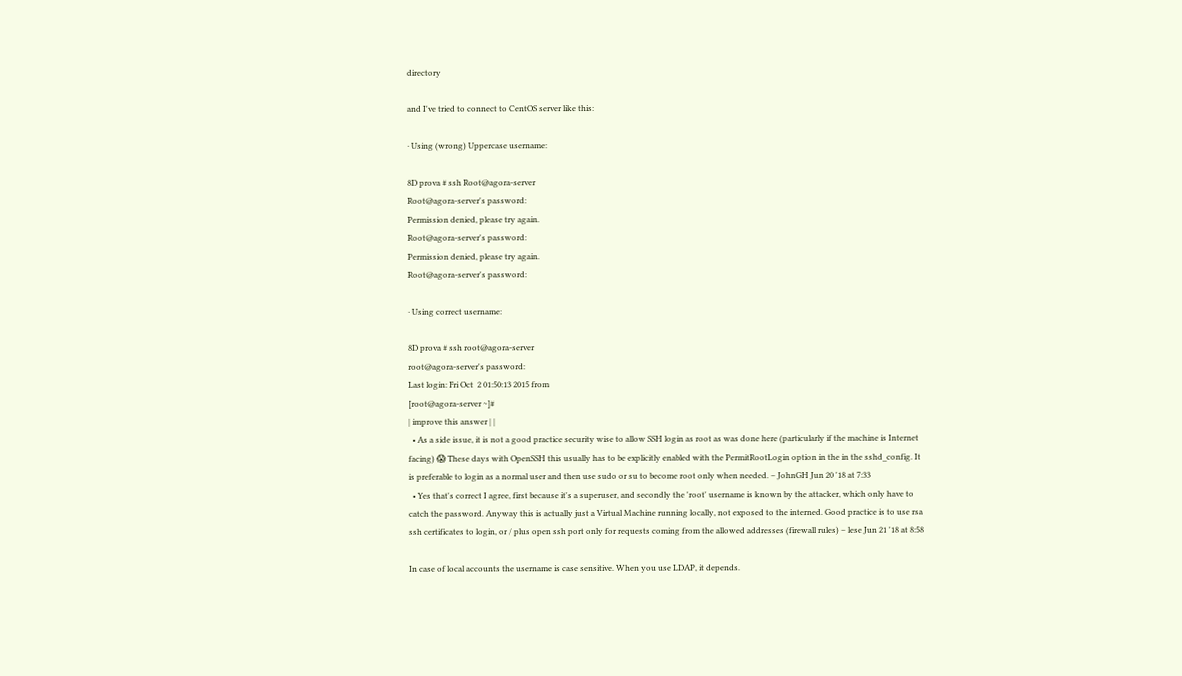directory

and I've tried to connect to CentOS server like this:

· Using (wrong) Uppercase username:

8D prova # ssh Root@agora-server
Root@agora-server's password:
Permission denied, please try again.
Root@agora-server's password:
Permission denied, please try again.
Root@agora-server's password:

· Using correct username:

8D prova # ssh root@agora-server
root@agora-server's password:
Last login: Fri Oct  2 01:50:13 2015 from
[root@agora-server ~]#
| improve this answer | |
  • As a side issue, it is not a good practice security wise to allow SSH login as root as was done here (particularly if the machine is Internet facing) 😱 These days with OpenSSH this usually has to be explicitly enabled with the PermitRootLogin option in the in the sshd_config. It is preferable to login as a normal user and then use sudo or su to become root only when needed. – JohnGH Jun 20 '18 at 7:33
  • Yes that's correct I agree, first because it's a superuser, and secondly the 'root' username is known by the attacker, which only have to catch the password. Anyway this is actually just a Virtual Machine running locally, not exposed to the interned. Good practice is to use rsa ssh certificates to login, or / plus open ssh port only for requests coming from the allowed addresses (firewall rules) – lese Jun 21 '18 at 8:58

In case of local accounts the username is case sensitive. When you use LDAP, it depends.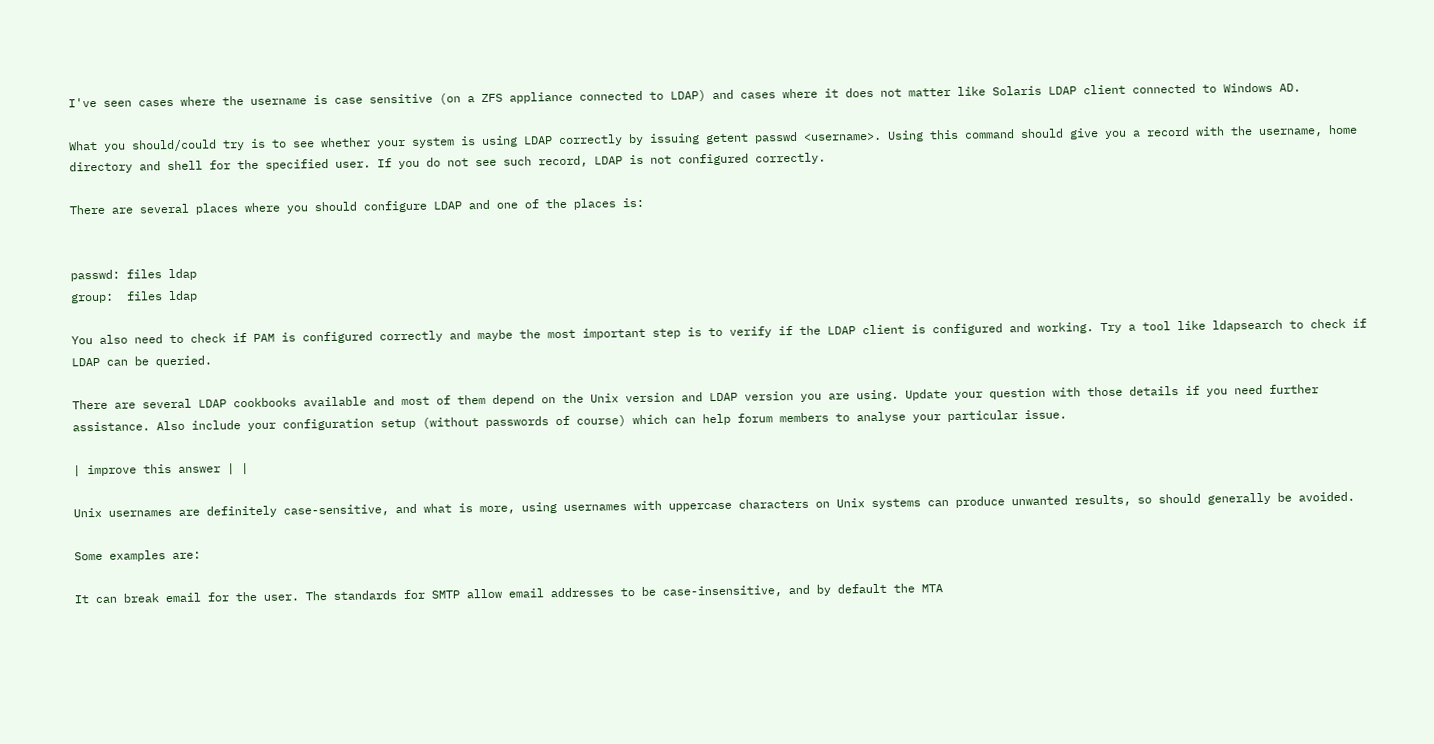I've seen cases where the username is case sensitive (on a ZFS appliance connected to LDAP) and cases where it does not matter like Solaris LDAP client connected to Windows AD.

What you should/could try is to see whether your system is using LDAP correctly by issuing getent passwd <username>. Using this command should give you a record with the username, home directory and shell for the specified user. If you do not see such record, LDAP is not configured correctly.

There are several places where you should configure LDAP and one of the places is:


passwd: files ldap
group:  files ldap

You also need to check if PAM is configured correctly and maybe the most important step is to verify if the LDAP client is configured and working. Try a tool like ldapsearch to check if LDAP can be queried.

There are several LDAP cookbooks available and most of them depend on the Unix version and LDAP version you are using. Update your question with those details if you need further assistance. Also include your configuration setup (without passwords of course) which can help forum members to analyse your particular issue.

| improve this answer | |

Unix usernames are definitely case-sensitive, and what is more, using usernames with uppercase characters on Unix systems can produce unwanted results, so should generally be avoided.

Some examples are:

It can break email for the user. The standards for SMTP allow email addresses to be case-insensitive, and by default the MTA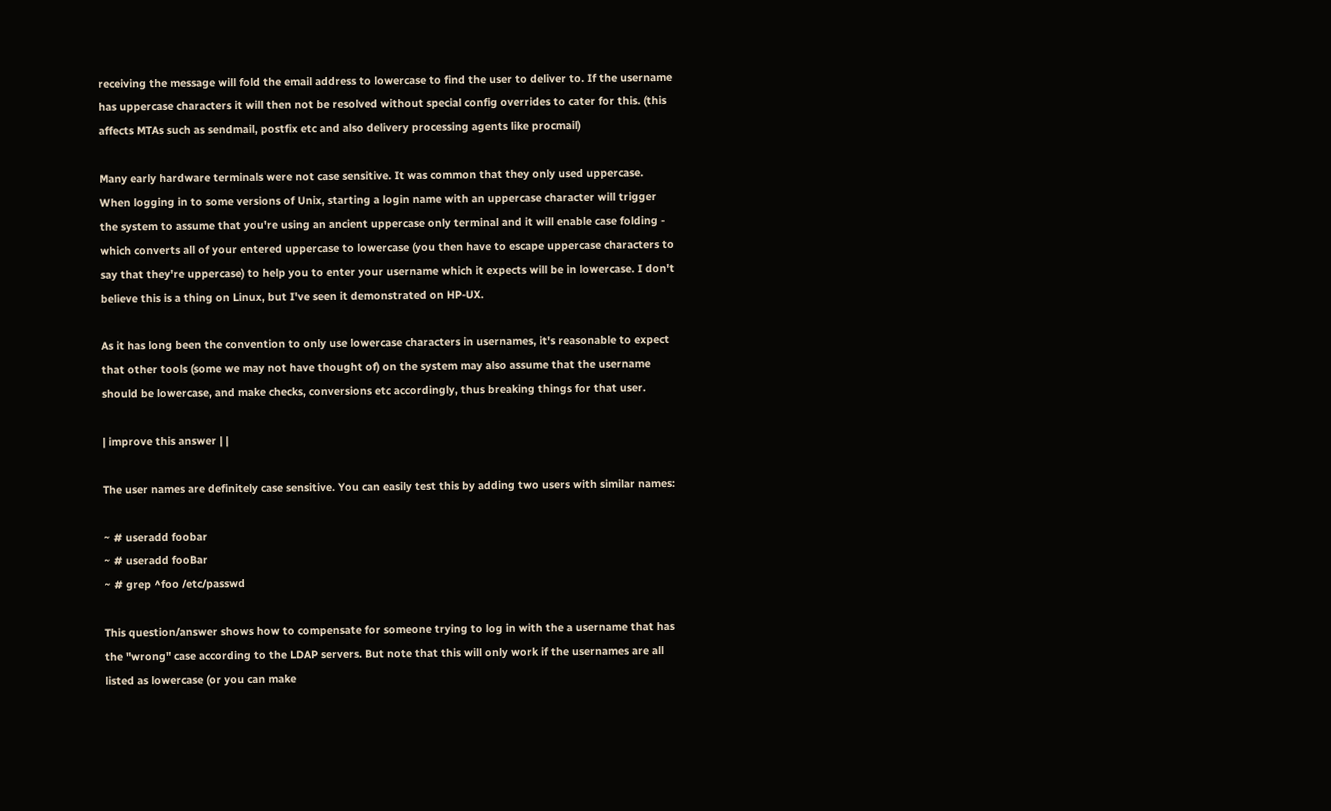receiving the message will fold the email address to lowercase to find the user to deliver to. If the username has uppercase characters it will then not be resolved without special config overrides to cater for this. (this affects MTAs such as sendmail, postfix etc and also delivery processing agents like procmail)

Many early hardware terminals were not case sensitive. It was common that they only used uppercase. When logging in to some versions of Unix, starting a login name with an uppercase character will trigger the system to assume that you're using an ancient uppercase only terminal and it will enable case folding - which converts all of your entered uppercase to lowercase (you then have to escape uppercase characters to say that they're uppercase) to help you to enter your username which it expects will be in lowercase. I don't believe this is a thing on Linux, but I've seen it demonstrated on HP-UX.

As it has long been the convention to only use lowercase characters in usernames, it's reasonable to expect that other tools (some we may not have thought of) on the system may also assume that the username should be lowercase, and make checks, conversions etc accordingly, thus breaking things for that user.

| improve this answer | |

The user names are definitely case sensitive. You can easily test this by adding two users with similar names:

~ # useradd foobar
~ # useradd fooBar
~ # grep ^foo /etc/passwd

This question/answer shows how to compensate for someone trying to log in with the a username that has the "wrong" case according to the LDAP servers. But note that this will only work if the usernames are all listed as lowercase (or you can make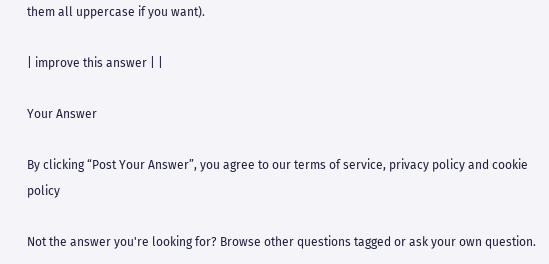them all uppercase if you want).

| improve this answer | |

Your Answer

By clicking “Post Your Answer”, you agree to our terms of service, privacy policy and cookie policy

Not the answer you're looking for? Browse other questions tagged or ask your own question.